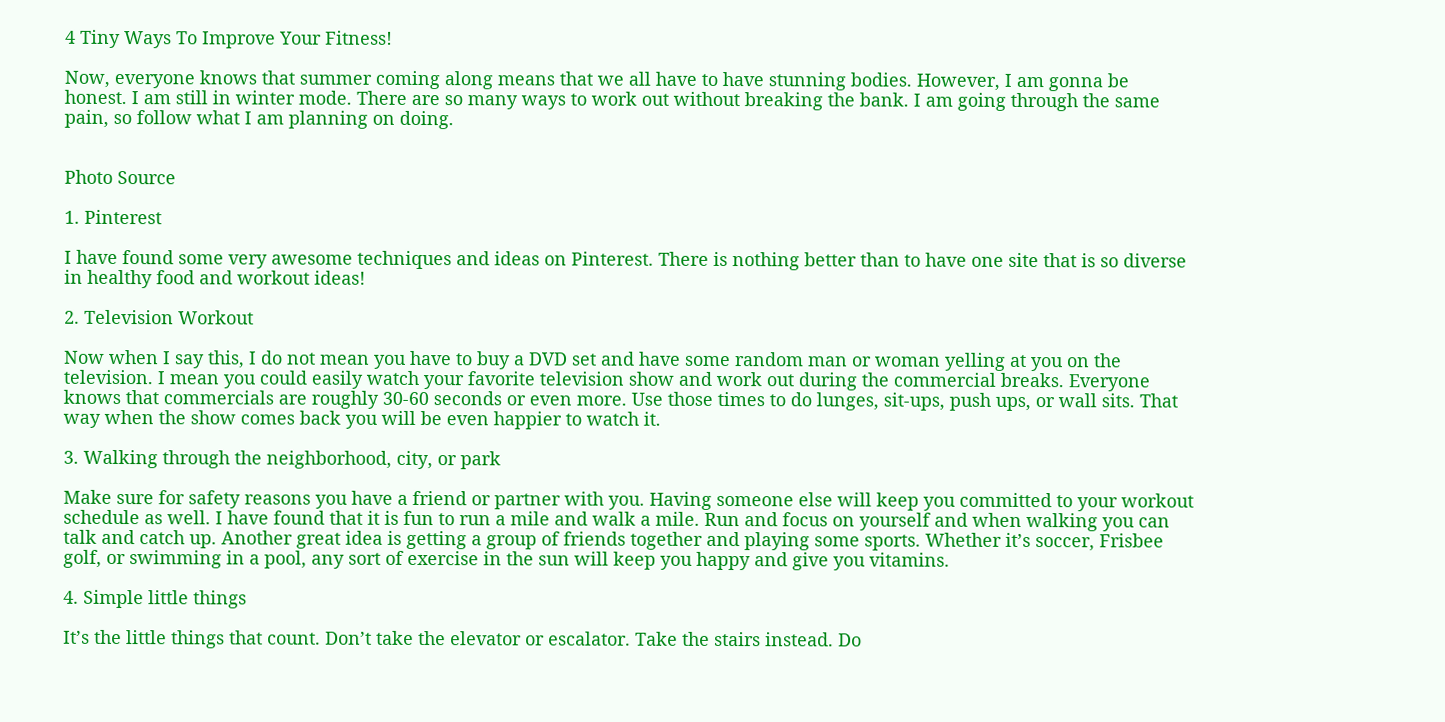4 Tiny Ways To Improve Your Fitness!

Now, everyone knows that summer coming along means that we all have to have stunning bodies. However, I am gonna be honest. I am still in winter mode. There are so many ways to work out without breaking the bank. I am going through the same pain, so follow what I am planning on doing.


Photo Source

1. Pinterest

I have found some very awesome techniques and ideas on Pinterest. There is nothing better than to have one site that is so diverse in healthy food and workout ideas!

2. Television Workout

Now when I say this, I do not mean you have to buy a DVD set and have some random man or woman yelling at you on the television. I mean you could easily watch your favorite television show and work out during the commercial breaks. Everyone knows that commercials are roughly 30-60 seconds or even more. Use those times to do lunges, sit-ups, push ups, or wall sits. That way when the show comes back you will be even happier to watch it.

3. Walking through the neighborhood, city, or park

Make sure for safety reasons you have a friend or partner with you. Having someone else will keep you committed to your workout schedule as well. I have found that it is fun to run a mile and walk a mile. Run and focus on yourself and when walking you can talk and catch up. Another great idea is getting a group of friends together and playing some sports. Whether it’s soccer, Frisbee golf, or swimming in a pool, any sort of exercise in the sun will keep you happy and give you vitamins.

4. Simple little things

It’s the little things that count. Don’t take the elevator or escalator. Take the stairs instead. Do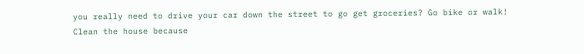you really need to drive your car down the street to go get groceries? Go bike or walk! Clean the house because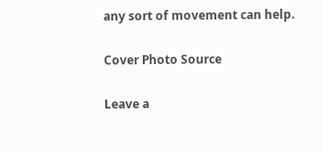any sort of movement can help.

Cover Photo Source

Leave a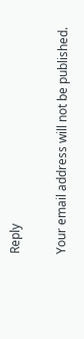Reply

Your email address will not be published.